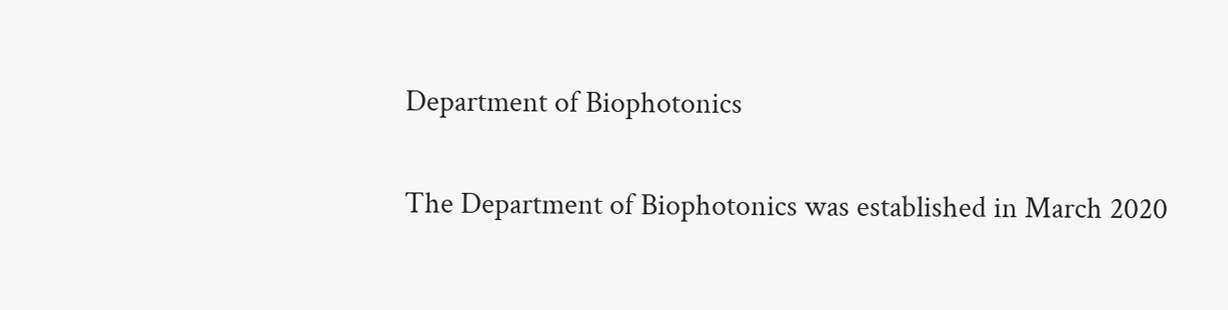Department of Biophotonics

The Department of Biophotonics was established in March 2020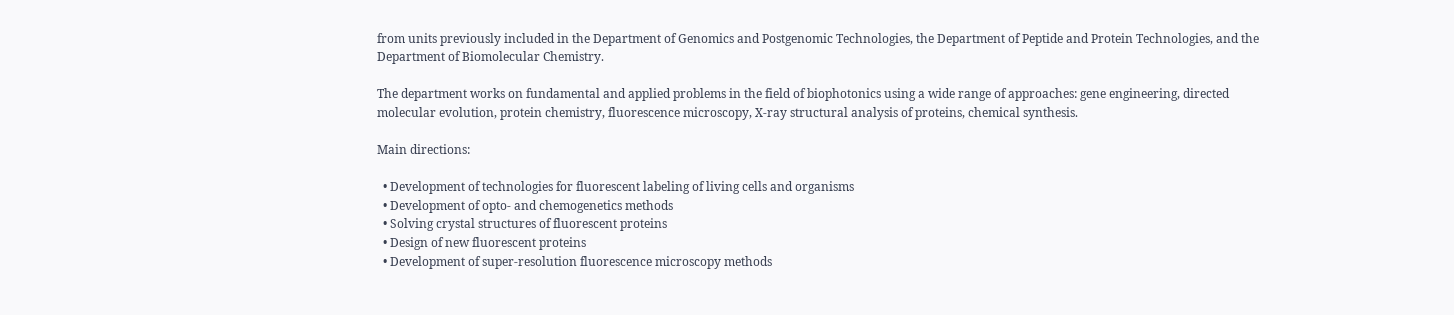from units previously included in the Department of Genomics and Postgenomic Technologies, the Department of Peptide and Protein Technologies, and the Department of Biomolecular Chemistry.

The department works on fundamental and applied problems in the field of biophotonics using a wide range of approaches: gene engineering, directed molecular evolution, protein chemistry, fluorescence microscopy, X-ray structural analysis of proteins, chemical synthesis.

Main directions:

  • Development of technologies for fluorescent labeling of living cells and organisms
  • Development of opto- and chemogenetics methods
  • Solving crystal structures of fluorescent proteins
  • Design of new fluorescent proteins
  • Development of super-resolution fluorescence microscopy methods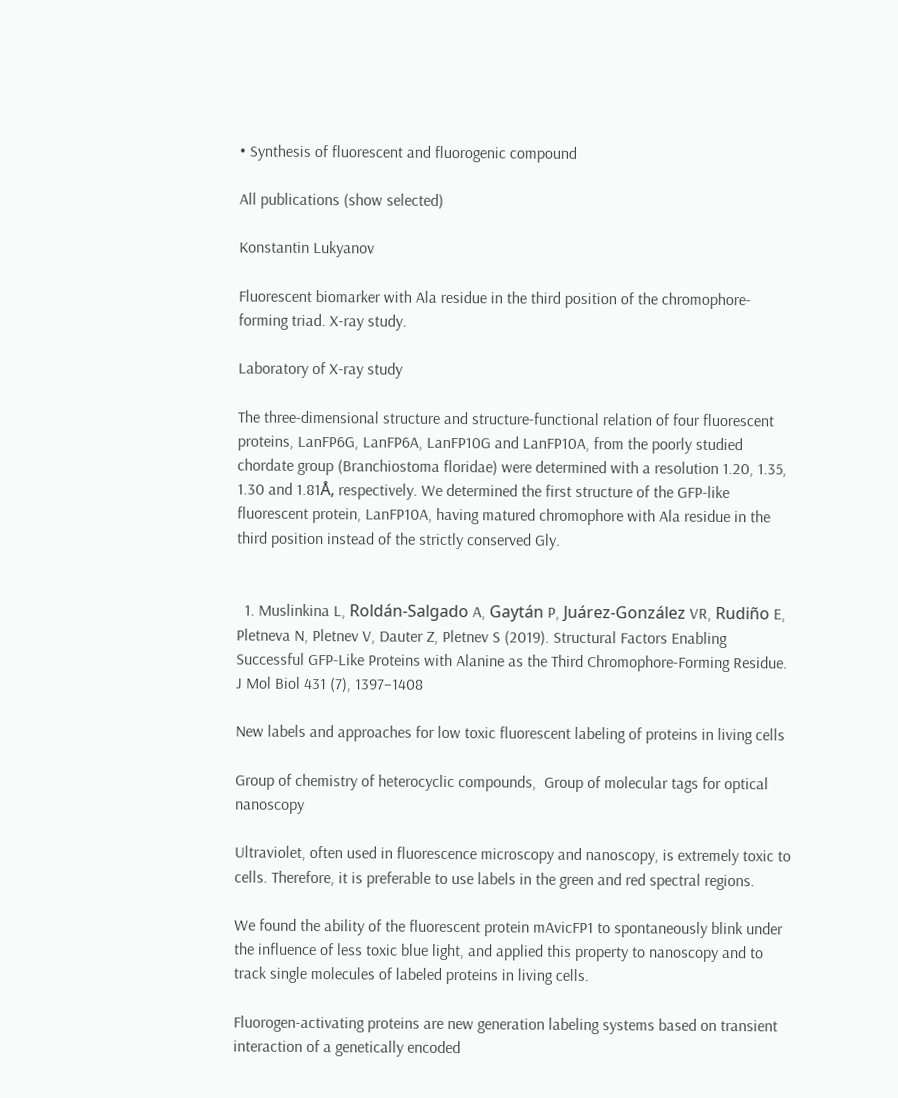• Synthesis of fluorescent and fluorogenic compound

All publications (show selected)

Konstantin Lukyanov

Fluorescent biomarker with Ala residue in the third position of the chromophore-forming triad. X-ray study.

Laboratory of X-ray study

The three-dimensional structure and structure-functional relation of four fluorescent proteins, LanFP6G, LanFP6A, LanFP10G and LanFP10A, from the poorly studied chordate group (Branchiostoma floridae) were determined with a resolution 1.20, 1.35, 1.30 and 1.81Å, respectively. We determined the first structure of the GFP-like fluorescent protein, LanFP10A, having matured chromophore with Ala residue in the third position instead of the strictly conserved Gly.


  1. Muslinkina L, Roldán-Salgado A, Gaytán P, Juárez-González VR, Rudiño E, Pletneva N, Pletnev V, Dauter Z, Pletnev S (2019). Structural Factors Enabling Successful GFP-Like Proteins with Alanine as the Third Chromophore-Forming Residue. J Mol Biol 431 (7), 1397–1408

New labels and approaches for low toxic fluorescent labeling of proteins in living cells

Group of chemistry of heterocyclic compounds,  Group of molecular tags for optical nanoscopy

Ultraviolet, often used in fluorescence microscopy and nanoscopy, is extremely toxic to cells. Therefore, it is preferable to use labels in the green and red spectral regions.

We found the ability of the fluorescent protein mAvicFP1 to spontaneously blink under the influence of less toxic blue light, and applied this property to nanoscopy and to track single molecules of labeled proteins in living cells.

Fluorogen-activating proteins are new generation labeling systems based on transient interaction of a genetically encoded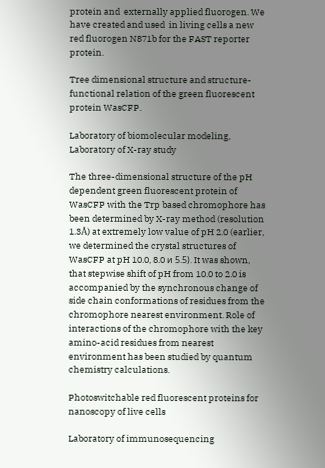protein and  externally applied fluorogen. We have created and used  in living cells a new red fluorogen N871b for the FAST reporter protein.

Tree dimensional structure and structure-functional relation of the green fluorescent protein WasCFP.

Laboratory of biomolecular modeling,  Laboratory of X-ray study

The three-dimensional structure of the pH dependent green fluorescent protein of WasCFP with the Trp based chromophore has been determined by X-ray method (resolution 1.3Å) at extremely low value of pH 2.0 (earlier, we determined the crystal structures of WasCFP at pH 10.0, 8.0 и 5.5). It was shown, that stepwise shift of pH from 10.0 to 2.0 is accompanied by the synchronous change of side chain conformations of residues from the chromophore nearest environment. Role of interactions of the chromophore with the key amino-acid residues from nearest environment has been studied by quantum chemistry calculations.

Photoswitchable red fluorescent proteins for nanoscopy of live cells

Laboratory of immunosequencing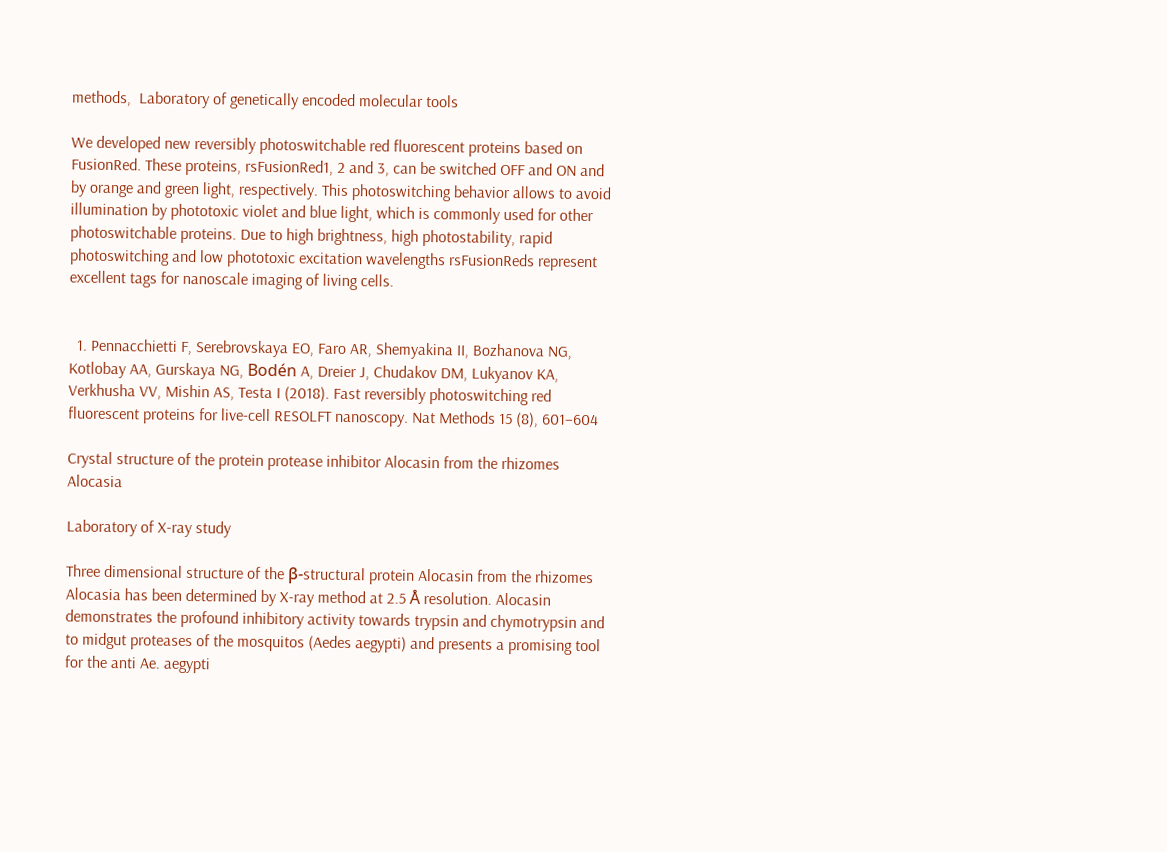methods,  Laboratory of genetically encoded molecular tools

We developed new reversibly photoswitchable red fluorescent proteins based on FusionRed. These proteins, rsFusionRed1, 2 and 3, can be switched OFF and ON and by orange and green light, respectively. This photoswitching behavior allows to avoid illumination by phototoxic violet and blue light, which is commonly used for other photoswitchable proteins. Due to high brightness, high photostability, rapid photoswitching and low phototoxic excitation wavelengths rsFusionReds represent excellent tags for nanoscale imaging of living cells.


  1. Pennacchietti F, Serebrovskaya EO, Faro AR, Shemyakina II, Bozhanova NG, Kotlobay AA, Gurskaya NG, Bodén A, Dreier J, Chudakov DM, Lukyanov KA, Verkhusha VV, Mishin AS, Testa I (2018). Fast reversibly photoswitching red fluorescent proteins for live-cell RESOLFT nanoscopy. Nat Methods 15 (8), 601–604

Crystal structure of the protein protease inhibitor Alocasin from the rhizomes Alocasia

Laboratory of X-ray study

Three dimensional structure of the β-structural protein Alocasin from the rhizomes Alocasia has been determined by X-ray method at 2.5 Å resolution. Alocasin demonstrates the profound inhibitory activity towards trypsin and chymotrypsin and to midgut proteases of the mosquitos (Aedes aegypti) and presents a promising tool for the anti Ae. aegypti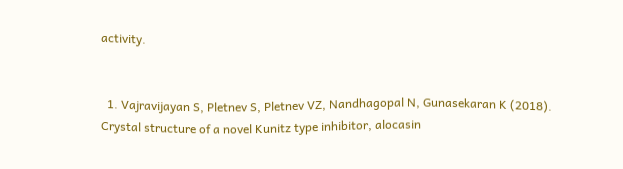activity.


  1. Vajravijayan S, Pletnev S, Pletnev VZ, Nandhagopal N, Gunasekaran K (2018). Crystal structure of a novel Kunitz type inhibitor, alocasin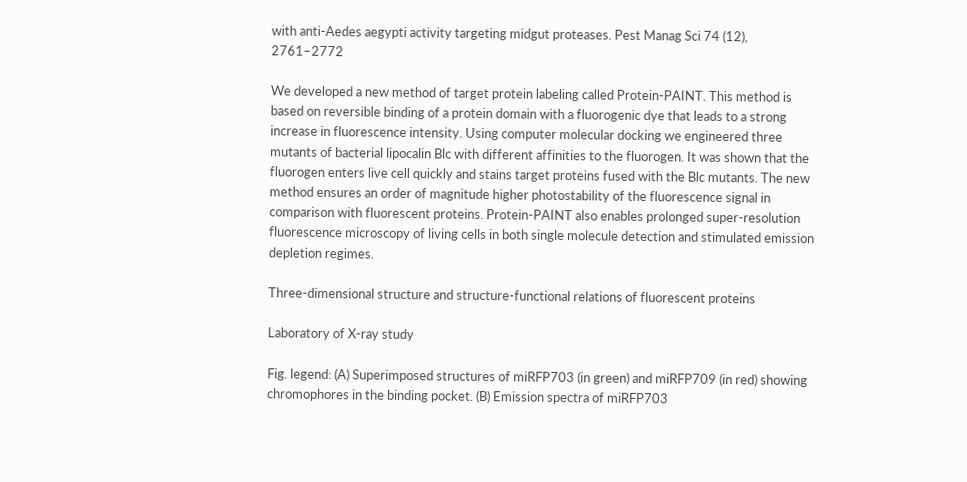with anti-Aedes aegypti activity targeting midgut proteases. Pest Manag Sci 74 (12), 2761–2772

We developed a new method of target protein labeling called Protein-PAINT. This method is based on reversible binding of a protein domain with a fluorogenic dye that leads to a strong increase in fluorescence intensity. Using computer molecular docking we engineered three mutants of bacterial lipocalin Blc with different affinities to the fluorogen. It was shown that the fluorogen enters live cell quickly and stains target proteins fused with the Blc mutants. The new method ensures an order of magnitude higher photostability of the fluorescence signal in comparison with fluorescent proteins. Protein-PAINT also enables prolonged super-resolution fluorescence microscopy of living cells in both single molecule detection and stimulated emission depletion regimes.

Three-dimensional structure and structure-functional relations of fluorescent proteins

Laboratory of X-ray study

Fig. legend: (A) Superimposed structures of miRFP703 (in green) and miRFP709 (in red) showing chromophores in the binding pocket. (B) Emission spectra of miRFP703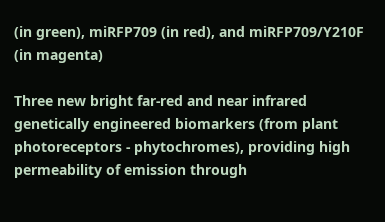(in green), miRFP709 (in red), and miRFP709/Y210F (in magenta)

Three new bright far-red and near infrared genetically engineered biomarkers (from plant photoreceptors - phytochromes), providing high permeability of emission through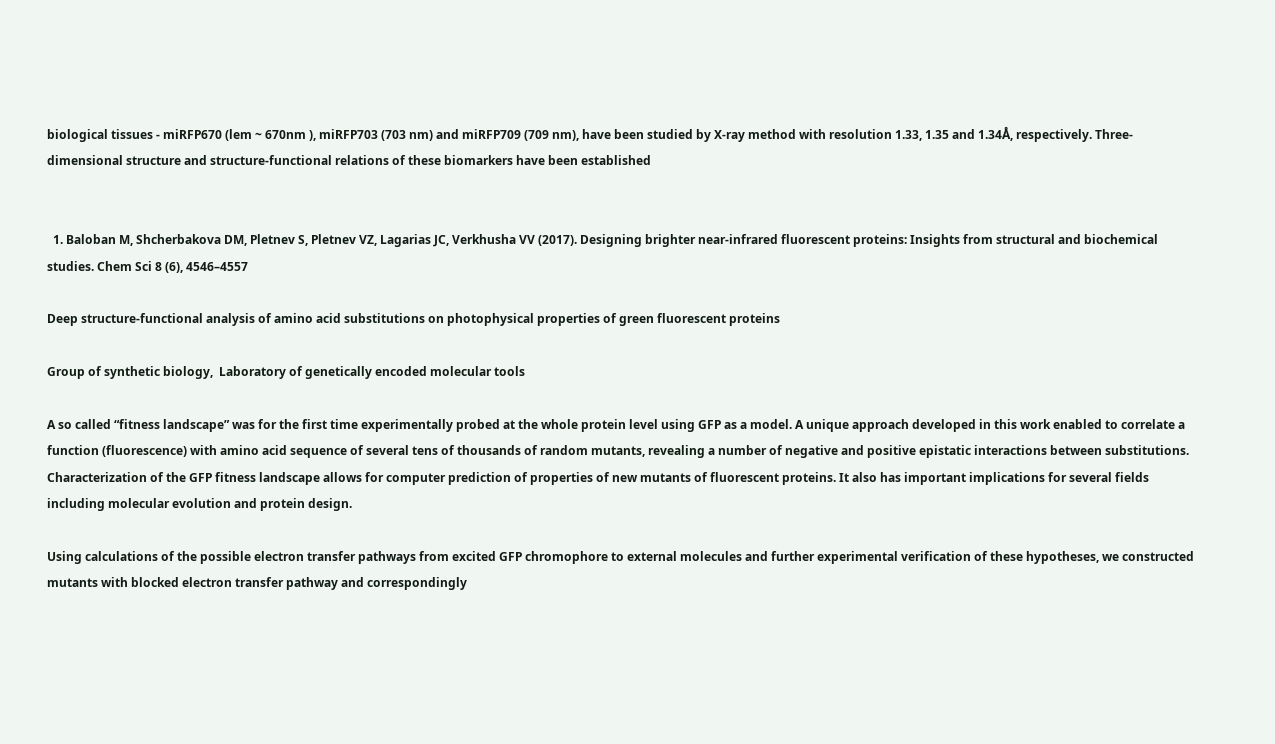biological tissues - miRFP670 (lem ~ 670nm ), miRFP703 (703 nm) and miRFP709 (709 nm), have been studied by X-ray method with resolution 1.33, 1.35 and 1.34Å, respectively. Three-dimensional structure and structure-functional relations of these biomarkers have been established


  1. Baloban M, Shcherbakova DM, Pletnev S, Pletnev VZ, Lagarias JC, Verkhusha VV (2017). Designing brighter near-infrared fluorescent proteins: Insights from structural and biochemical studies. Chem Sci 8 (6), 4546–4557

Deep structure-functional analysis of amino acid substitutions on photophysical properties of green fluorescent proteins

Group of synthetic biology,  Laboratory of genetically encoded molecular tools

A so called “fitness landscape” was for the first time experimentally probed at the whole protein level using GFP as a model. A unique approach developed in this work enabled to correlate a function (fluorescence) with amino acid sequence of several tens of thousands of random mutants, revealing a number of negative and positive epistatic interactions between substitutions. Characterization of the GFP fitness landscape allows for computer prediction of properties of new mutants of fluorescent proteins. It also has important implications for several fields including molecular evolution and protein design.

Using calculations of the possible electron transfer pathways from excited GFP chromophore to external molecules and further experimental verification of these hypotheses, we constructed mutants with blocked electron transfer pathway and correspondingly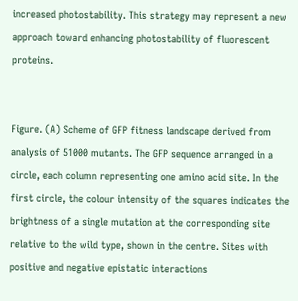increased photostability. This strategy may represent a new approach toward enhancing photostability of fluorescent proteins.


Figure. (A) Scheme of GFP fitness landscape derived from analysis of 51000 mutants. The GFP sequence arranged in a circle, each column representing one amino acid site. In the first circle, the colour intensity of the squares indicates the brightness of a single mutation at the corresponding site relative to the wild type, shown in the centre. Sites with positive and negative epistatic interactions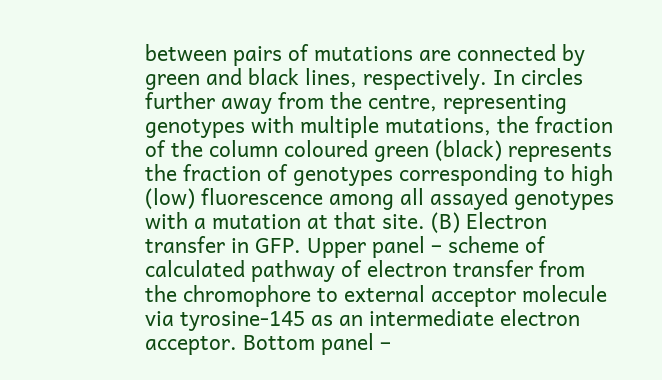between pairs of mutations are connected by green and black lines, respectively. In circles further away from the centre, representing genotypes with multiple mutations, the fraction of the column coloured green (black) represents the fraction of genotypes corresponding to high (low) fluorescence among all assayed genotypes with a mutation at that site. (B) Electron transfer in GFP. Upper panel – scheme of calculated pathway of electron transfer from the chromophore to external acceptor molecule via tyrosine-145 as an intermediate electron acceptor. Bottom panel –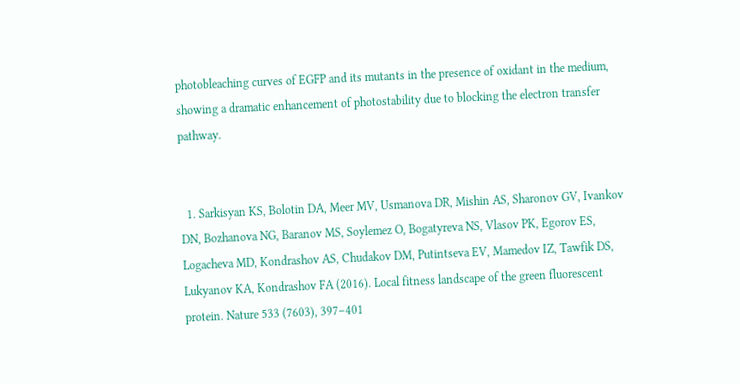photobleaching curves of EGFP and its mutants in the presence of oxidant in the medium, showing a dramatic enhancement of photostability due to blocking the electron transfer pathway.


  1. Sarkisyan KS, Bolotin DA, Meer MV, Usmanova DR, Mishin AS, Sharonov GV, Ivankov DN, Bozhanova NG, Baranov MS, Soylemez O, Bogatyreva NS, Vlasov PK, Egorov ES, Logacheva MD, Kondrashov AS, Chudakov DM, Putintseva EV, Mamedov IZ, Tawfik DS, Lukyanov KA, Kondrashov FA (2016). Local fitness landscape of the green fluorescent protein. Nature 533 (7603), 397–401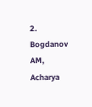2. Bogdanov AM, Acharya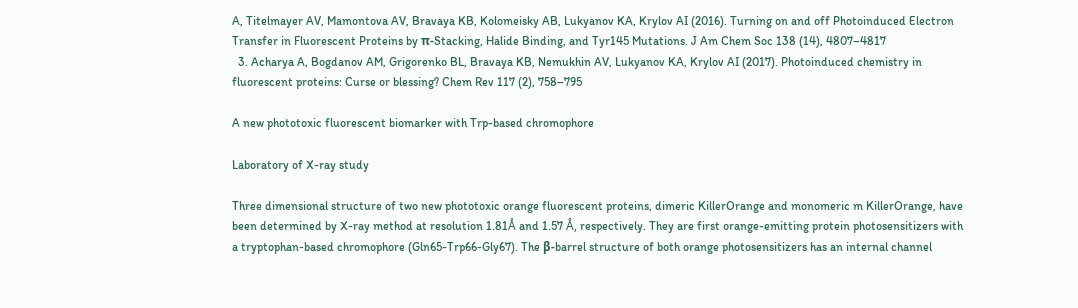A, Titelmayer AV, Mamontova AV, Bravaya KB, Kolomeisky AB, Lukyanov KA, Krylov AI (2016). Turning on and off Photoinduced Electron Transfer in Fluorescent Proteins by π-Stacking, Halide Binding, and Tyr145 Mutations. J Am Chem Soc 138 (14), 4807–4817
  3. Acharya A, Bogdanov AM, Grigorenko BL, Bravaya KB, Nemukhin AV, Lukyanov KA, Krylov AI (2017). Photoinduced chemistry in fluorescent proteins: Curse or blessing? Chem Rev 117 (2), 758–795

A new phototoxic fluorescent biomarker with Trp-based chromophore

Laboratory of X-ray study

Three dimensional structure of two new phototoxic orange fluorescent proteins, dimeric KillerOrange and monomeric m KillerOrange, have been determined by X-ray method at resolution 1.81Å and 1.57 Å, respectively. They are first orange-emitting protein photosensitizers with a tryptophan-based chromophore (Gln65-Trp66-Gly67). The β-barrel structure of both orange photosensitizers has an internal channel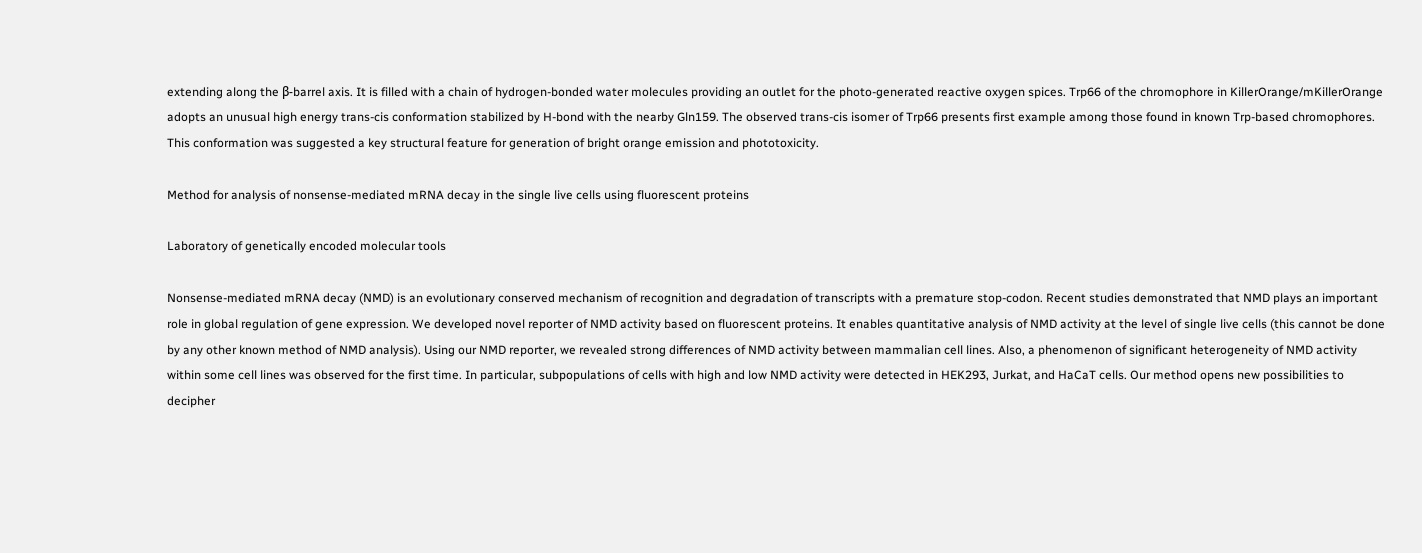extending along the β-barrel axis. It is filled with a chain of hydrogen-bonded water molecules providing an outlet for the photo-generated reactive oxygen spices. Trp66 of the chromophore in KillerOrange/mKillerOrange adopts an unusual high energy trans-cis conformation stabilized by H-bond with the nearby Gln159. The observed trans-cis isomer of Trp66 presents first example among those found in known Trp-based chromophores. This conformation was suggested a key structural feature for generation of bright orange emission and phototoxicity.

Method for analysis of nonsense-mediated mRNA decay in the single live cells using fluorescent proteins

Laboratory of genetically encoded molecular tools

Nonsense-mediated mRNA decay (NMD) is an evolutionary conserved mechanism of recognition and degradation of transcripts with a premature stop-codon. Recent studies demonstrated that NMD plays an important role in global regulation of gene expression. We developed novel reporter of NMD activity based on fluorescent proteins. It enables quantitative analysis of NMD activity at the level of single live cells (this cannot be done by any other known method of NMD analysis). Using our NMD reporter, we revealed strong differences of NMD activity between mammalian cell lines. Also, a phenomenon of significant heterogeneity of NMD activity within some cell lines was observed for the first time. In particular, subpopulations of cells with high and low NMD activity were detected in HEK293, Jurkat, and HaCaT cells. Our method opens new possibilities to decipher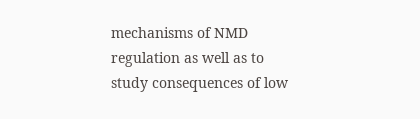mechanisms of NMD regulation as well as to study consequences of low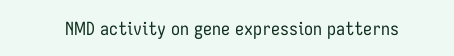NMD activity on gene expression patterns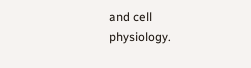and cell physiology.